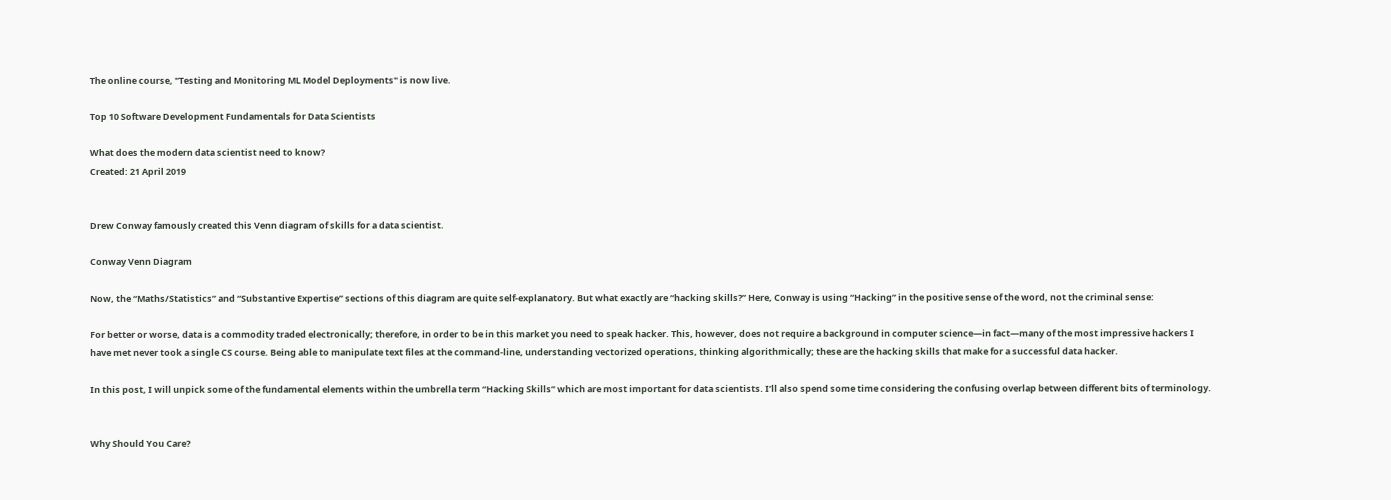The online course, "Testing and Monitoring ML Model Deployments" is now live.

Top 10 Software Development Fundamentals for Data Scientists

What does the modern data scientist need to know?
Created: 21 April 2019


Drew Conway famously created this Venn diagram of skills for a data scientist.

Conway Venn Diagram

Now, the “Maths/Statistics” and “Substantive Expertise” sections of this diagram are quite self-explanatory. But what exactly are “hacking skills?” Here, Conway is using “Hacking” in the positive sense of the word, not the criminal sense:

For better or worse, data is a commodity traded electronically; therefore, in order to be in this market you need to speak hacker. This, however, does not require a background in computer science—in fact—many of the most impressive hackers I have met never took a single CS course. Being able to manipulate text files at the command-line, understanding vectorized operations, thinking algorithmically; these are the hacking skills that make for a successful data hacker.

In this post, I will unpick some of the fundamental elements within the umbrella term “Hacking Skills” which are most important for data scientists. I’ll also spend some time considering the confusing overlap between different bits of terminology.


Why Should You Care?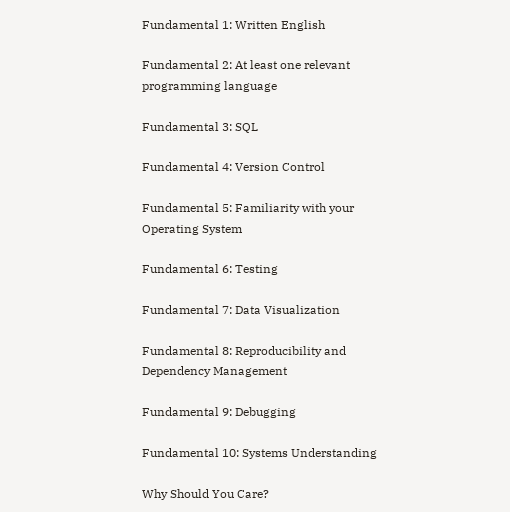Fundamental 1: Written English

Fundamental 2: At least one relevant programming language

Fundamental 3: SQL

Fundamental 4: Version Control

Fundamental 5: Familiarity with your Operating System

Fundamental 6: Testing

Fundamental 7: Data Visualization

Fundamental 8: Reproducibility and Dependency Management

Fundamental 9: Debugging

Fundamental 10: Systems Understanding

Why Should You Care?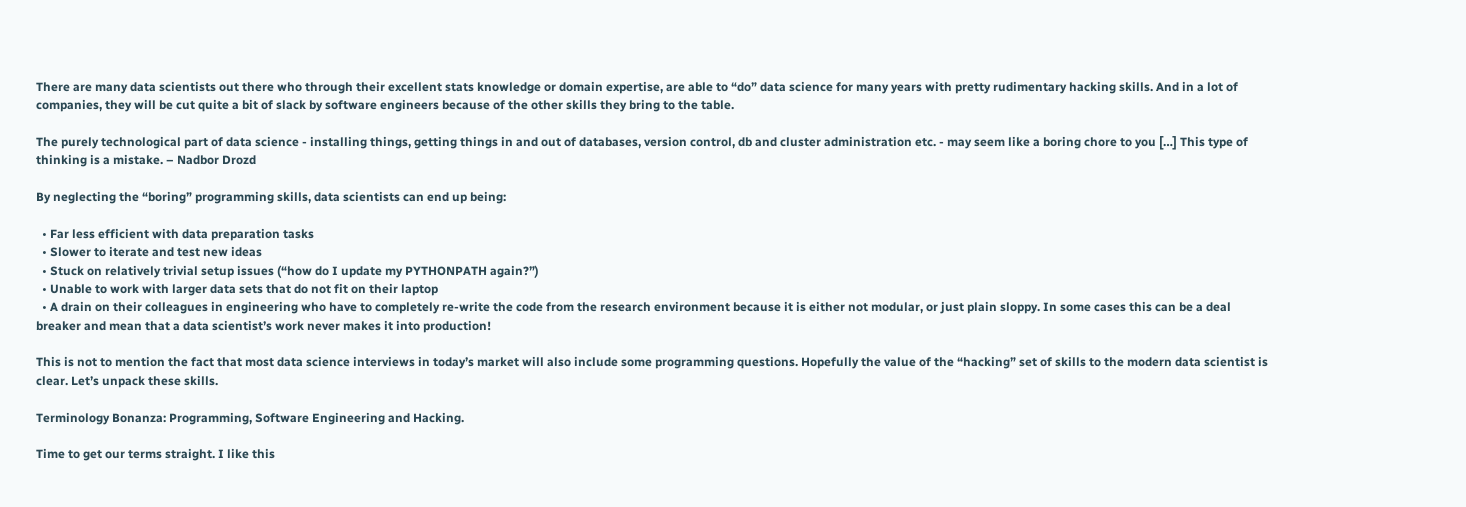There are many data scientists out there who through their excellent stats knowledge or domain expertise, are able to “do” data science for many years with pretty rudimentary hacking skills. And in a lot of companies, they will be cut quite a bit of slack by software engineers because of the other skills they bring to the table.

The purely technological part of data science - installing things, getting things in and out of databases, version control, db and cluster administration etc. - may seem like a boring chore to you […] This type of thinking is a mistake. – Nadbor Drozd

By neglecting the “boring” programming skills, data scientists can end up being:

  • Far less efficient with data preparation tasks
  • Slower to iterate and test new ideas
  • Stuck on relatively trivial setup issues (“how do I update my PYTHONPATH again?”)
  • Unable to work with larger data sets that do not fit on their laptop
  • A drain on their colleagues in engineering who have to completely re-write the code from the research environment because it is either not modular, or just plain sloppy. In some cases this can be a deal breaker and mean that a data scientist’s work never makes it into production!

This is not to mention the fact that most data science interviews in today’s market will also include some programming questions. Hopefully the value of the “hacking” set of skills to the modern data scientist is clear. Let’s unpack these skills.

Terminology Bonanza: Programming, Software Engineering and Hacking.

Time to get our terms straight. I like this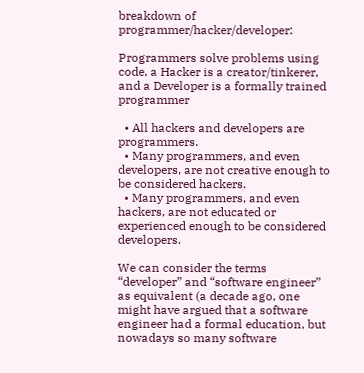breakdown of programmer/hacker/developer:

Programmers solve problems using code, a Hacker is a creator/tinkerer, and a Developer is a formally trained programmer

  • All hackers and developers are programmers.
  • Many programmers, and even developers, are not creative enough to be considered hackers.
  • Many programmers, and even hackers, are not educated or experienced enough to be considered developers.

We can consider the terms “developer” and “software engineer” as equivalent (a decade ago, one might have argued that a software engineer had a formal education, but nowadays so many software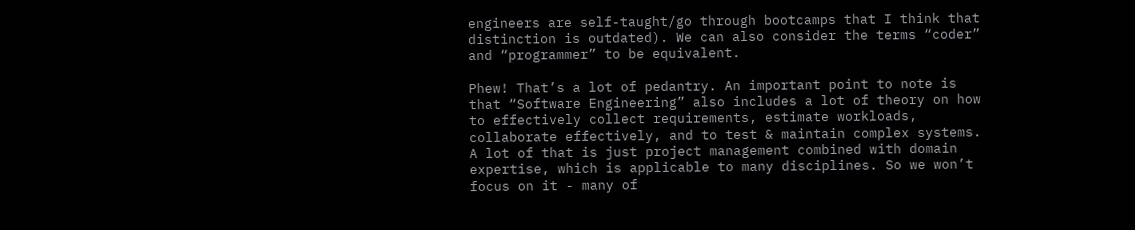engineers are self-taught/go through bootcamps that I think that distinction is outdated). We can also consider the terms “coder” and “programmer” to be equivalent.

Phew! That’s a lot of pedantry. An important point to note is that “Software Engineering” also includes a lot of theory on how to effectively collect requirements, estimate workloads, collaborate effectively, and to test & maintain complex systems. A lot of that is just project management combined with domain expertise, which is applicable to many disciplines. So we won’t focus on it - many of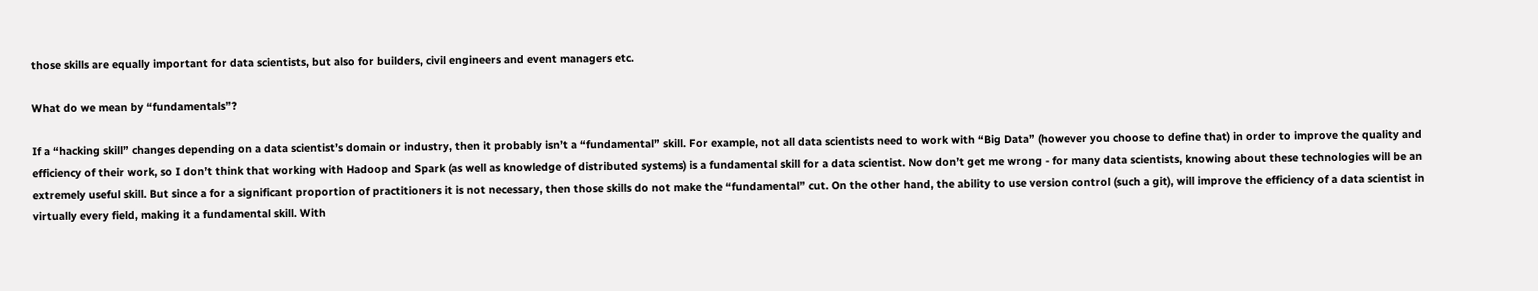those skills are equally important for data scientists, but also for builders, civil engineers and event managers etc.

What do we mean by “fundamentals”?

If a “hacking skill” changes depending on a data scientist’s domain or industry, then it probably isn’t a “fundamental” skill. For example, not all data scientists need to work with “Big Data” (however you choose to define that) in order to improve the quality and efficiency of their work, so I don’t think that working with Hadoop and Spark (as well as knowledge of distributed systems) is a fundamental skill for a data scientist. Now don’t get me wrong - for many data scientists, knowing about these technologies will be an extremely useful skill. But since a for a significant proportion of practitioners it is not necessary, then those skills do not make the “fundamental” cut. On the other hand, the ability to use version control (such a git), will improve the efficiency of a data scientist in virtually every field, making it a fundamental skill. With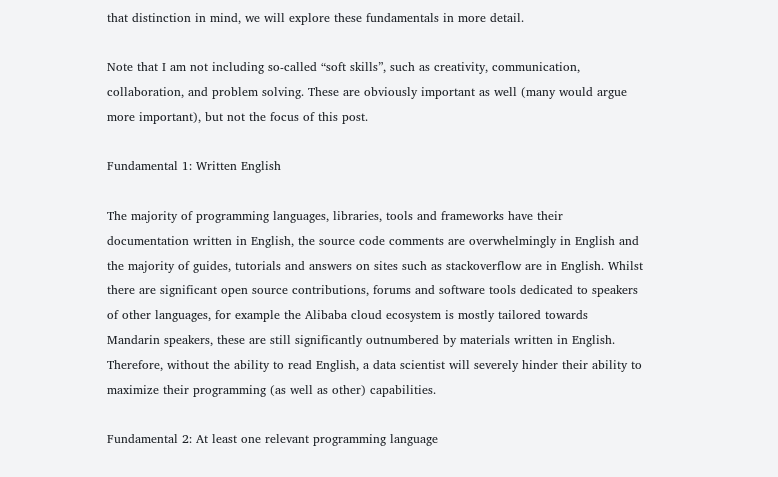that distinction in mind, we will explore these fundamentals in more detail.

Note that I am not including so-called “soft skills”, such as creativity, communication, collaboration, and problem solving. These are obviously important as well (many would argue more important), but not the focus of this post.

Fundamental 1: Written English

The majority of programming languages, libraries, tools and frameworks have their documentation written in English, the source code comments are overwhelmingly in English and the majority of guides, tutorials and answers on sites such as stackoverflow are in English. Whilst there are significant open source contributions, forums and software tools dedicated to speakers of other languages, for example the Alibaba cloud ecosystem is mostly tailored towards Mandarin speakers, these are still significantly outnumbered by materials written in English. Therefore, without the ability to read English, a data scientist will severely hinder their ability to maximize their programming (as well as other) capabilities.

Fundamental 2: At least one relevant programming language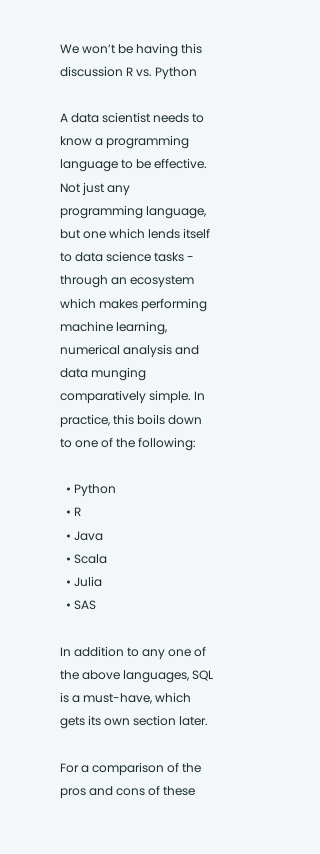We won’t be having this discussion R vs. Python

A data scientist needs to know a programming language to be effective. Not just any programming language, but one which lends itself to data science tasks - through an ecosystem which makes performing machine learning, numerical analysis and data munging comparatively simple. In practice, this boils down to one of the following:

  • Python
  • R
  • Java
  • Scala
  • Julia
  • SAS

In addition to any one of the above languages, SQL is a must-have, which gets its own section later.

For a comparison of the pros and cons of these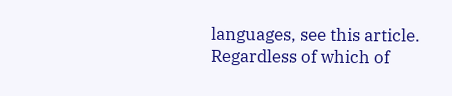languages, see this article. Regardless of which of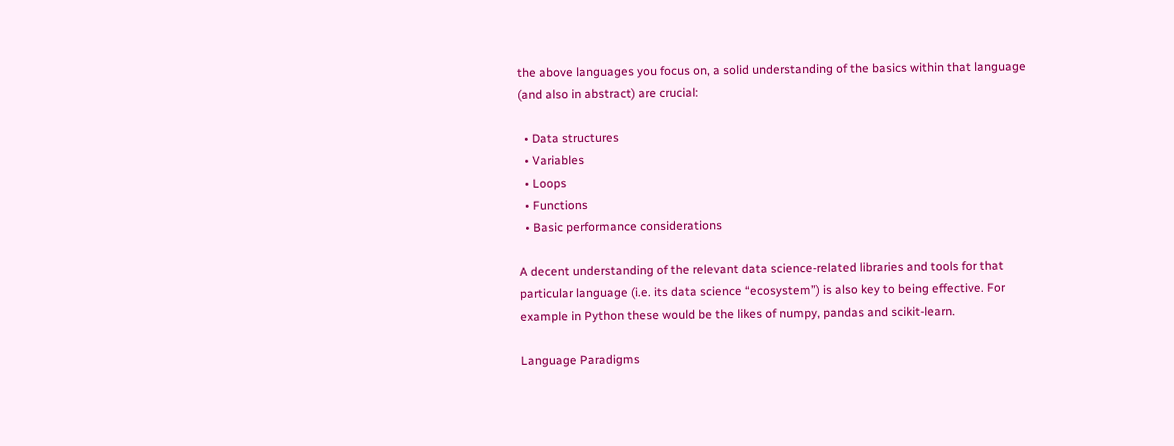the above languages you focus on, a solid understanding of the basics within that language (and also in abstract) are crucial:

  • Data structures
  • Variables
  • Loops
  • Functions
  • Basic performance considerations

A decent understanding of the relevant data science-related libraries and tools for that particular language (i.e. its data science “ecosystem”) is also key to being effective. For example in Python these would be the likes of numpy, pandas and scikit-learn.

Language Paradigms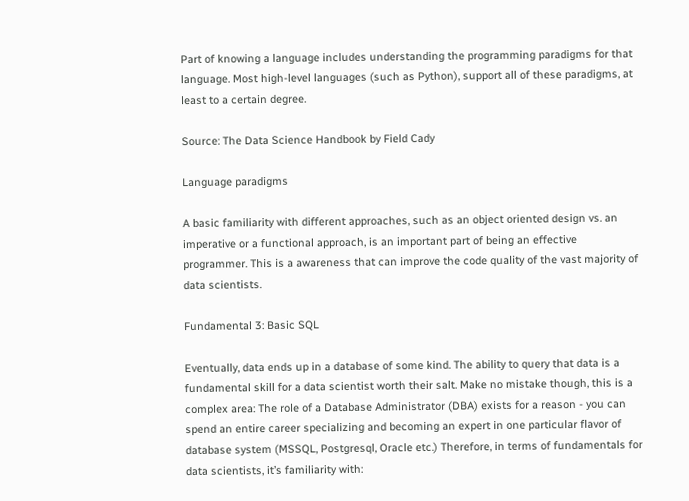Part of knowing a language includes understanding the programming paradigms for that language. Most high-level languages (such as Python), support all of these paradigms, at least to a certain degree.

Source: The Data Science Handbook by Field Cady

Language paradigms

A basic familiarity with different approaches, such as an object oriented design vs. an imperative or a functional approach, is an important part of being an effective programmer. This is a awareness that can improve the code quality of the vast majority of data scientists.

Fundamental 3: Basic SQL

Eventually, data ends up in a database of some kind. The ability to query that data is a fundamental skill for a data scientist worth their salt. Make no mistake though, this is a complex area: The role of a Database Administrator (DBA) exists for a reason - you can spend an entire career specializing and becoming an expert in one particular flavor of database system (MSSQL, Postgresql, Oracle etc.) Therefore, in terms of fundamentals for data scientists, it’s familiarity with: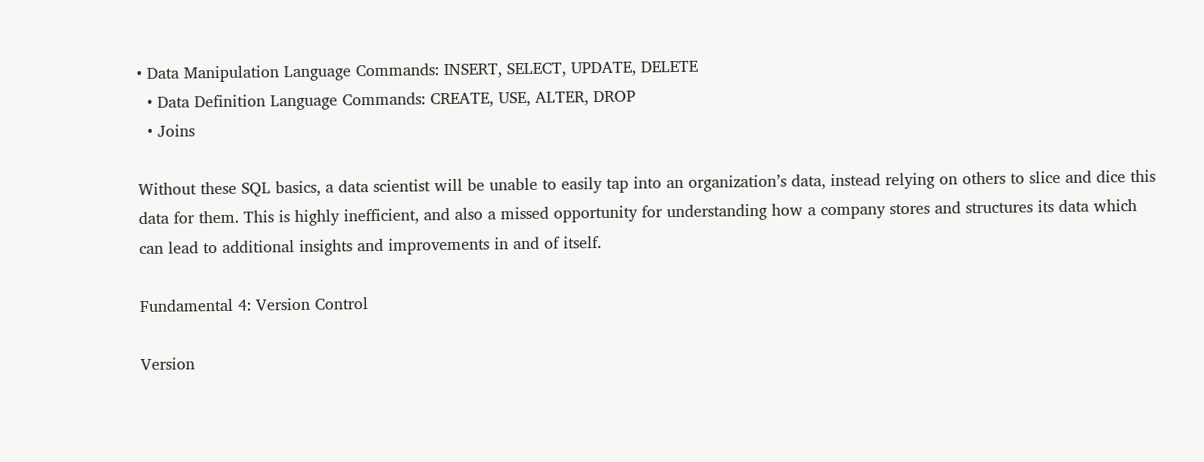• Data Manipulation Language Commands: INSERT, SELECT, UPDATE, DELETE
  • Data Definition Language Commands: CREATE, USE, ALTER, DROP
  • Joins

Without these SQL basics, a data scientist will be unable to easily tap into an organization’s data, instead relying on others to slice and dice this data for them. This is highly inefficient, and also a missed opportunity for understanding how a company stores and structures its data which can lead to additional insights and improvements in and of itself.

Fundamental 4: Version Control

Version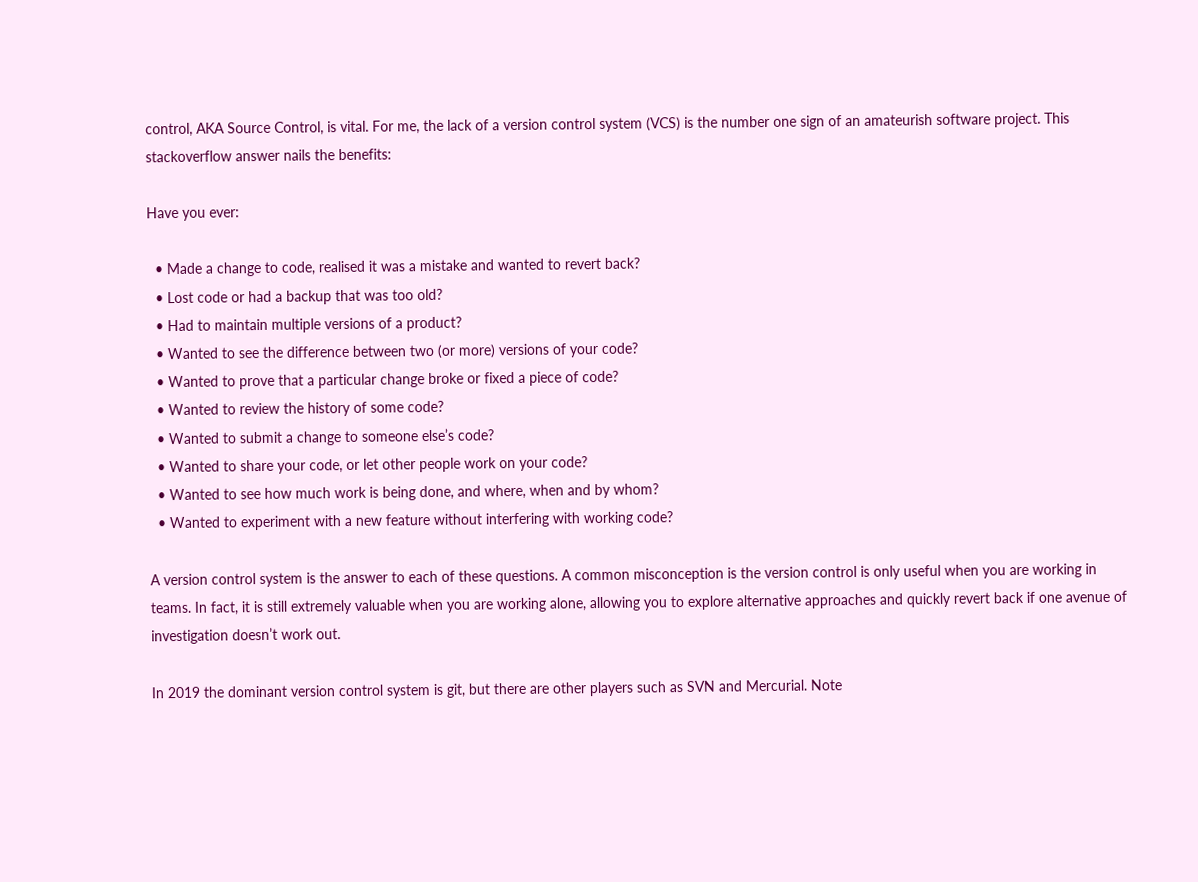control, AKA Source Control, is vital. For me, the lack of a version control system (VCS) is the number one sign of an amateurish software project. This stackoverflow answer nails the benefits:

Have you ever:

  • Made a change to code, realised it was a mistake and wanted to revert back?
  • Lost code or had a backup that was too old?
  • Had to maintain multiple versions of a product?
  • Wanted to see the difference between two (or more) versions of your code?
  • Wanted to prove that a particular change broke or fixed a piece of code?
  • Wanted to review the history of some code?
  • Wanted to submit a change to someone else’s code?
  • Wanted to share your code, or let other people work on your code?
  • Wanted to see how much work is being done, and where, when and by whom?
  • Wanted to experiment with a new feature without interfering with working code?

A version control system is the answer to each of these questions. A common misconception is the version control is only useful when you are working in teams. In fact, it is still extremely valuable when you are working alone, allowing you to explore alternative approaches and quickly revert back if one avenue of investigation doesn’t work out.

In 2019 the dominant version control system is git, but there are other players such as SVN and Mercurial. Note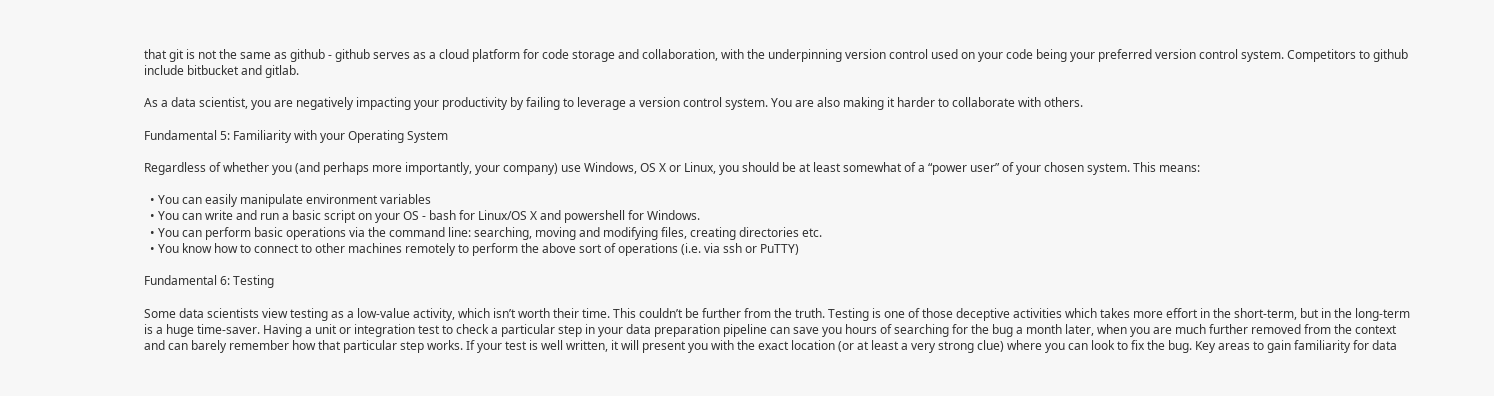that git is not the same as github - github serves as a cloud platform for code storage and collaboration, with the underpinning version control used on your code being your preferred version control system. Competitors to github include bitbucket and gitlab.

As a data scientist, you are negatively impacting your productivity by failing to leverage a version control system. You are also making it harder to collaborate with others.

Fundamental 5: Familiarity with your Operating System

Regardless of whether you (and perhaps more importantly, your company) use Windows, OS X or Linux, you should be at least somewhat of a “power user” of your chosen system. This means:

  • You can easily manipulate environment variables
  • You can write and run a basic script on your OS - bash for Linux/OS X and powershell for Windows.
  • You can perform basic operations via the command line: searching, moving and modifying files, creating directories etc.
  • You know how to connect to other machines remotely to perform the above sort of operations (i.e. via ssh or PuTTY)

Fundamental 6: Testing

Some data scientists view testing as a low-value activity, which isn’t worth their time. This couldn’t be further from the truth. Testing is one of those deceptive activities which takes more effort in the short-term, but in the long-term is a huge time-saver. Having a unit or integration test to check a particular step in your data preparation pipeline can save you hours of searching for the bug a month later, when you are much further removed from the context and can barely remember how that particular step works. If your test is well written, it will present you with the exact location (or at least a very strong clue) where you can look to fix the bug. Key areas to gain familiarity for data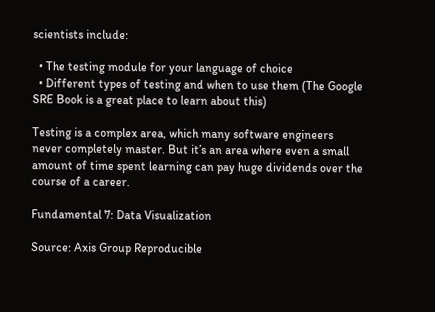scientists include:

  • The testing module for your language of choice
  • Different types of testing and when to use them (The Google SRE Book is a great place to learn about this)

Testing is a complex area, which many software engineers never completely master. But it’s an area where even a small amount of time spent learning can pay huge dividends over the course of a career.

Fundamental 7: Data Visualization

Source: Axis Group Reproducible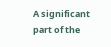A significant part of the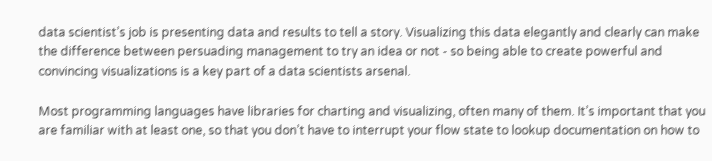data scientist’s job is presenting data and results to tell a story. Visualizing this data elegantly and clearly can make the difference between persuading management to try an idea or not - so being able to create powerful and convincing visualizations is a key part of a data scientists arsenal.

Most programming languages have libraries for charting and visualizing, often many of them. It’s important that you are familiar with at least one, so that you don’t have to interrupt your flow state to lookup documentation on how to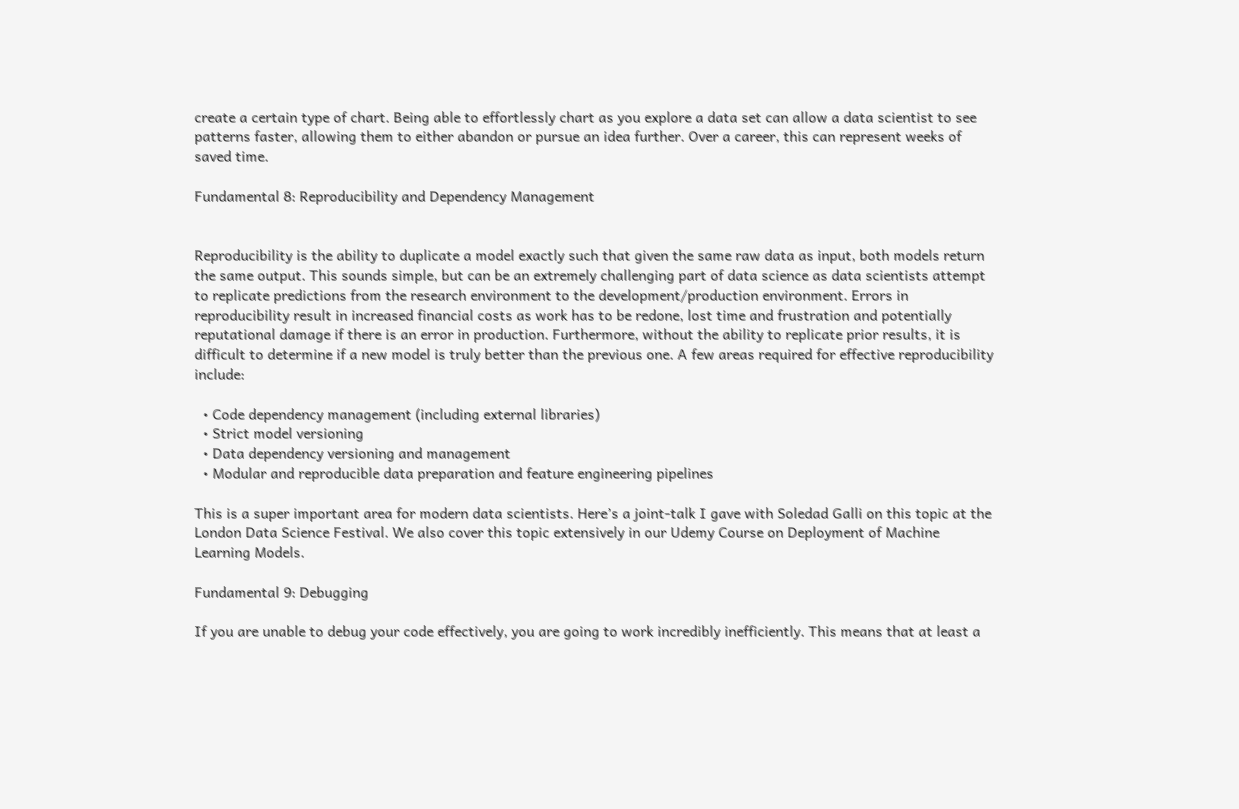create a certain type of chart. Being able to effortlessly chart as you explore a data set can allow a data scientist to see patterns faster, allowing them to either abandon or pursue an idea further. Over a career, this can represent weeks of saved time.

Fundamental 8: Reproducibility and Dependency Management


Reproducibility is the ability to duplicate a model exactly such that given the same raw data as input, both models return the same output. This sounds simple, but can be an extremely challenging part of data science as data scientists attempt to replicate predictions from the research environment to the development/production environment. Errors in reproducibility result in increased financial costs as work has to be redone, lost time and frustration and potentially reputational damage if there is an error in production. Furthermore, without the ability to replicate prior results, it is difficult to determine if a new model is truly better than the previous one. A few areas required for effective reproducibility include:

  • Code dependency management (including external libraries)
  • Strict model versioning
  • Data dependency versioning and management
  • Modular and reproducible data preparation and feature engineering pipelines

This is a super important area for modern data scientists. Here’s a joint-talk I gave with Soledad Galli on this topic at the London Data Science Festival. We also cover this topic extensively in our Udemy Course on Deployment of Machine Learning Models.

Fundamental 9: Debugging

If you are unable to debug your code effectively, you are going to work incredibly inefficiently. This means that at least a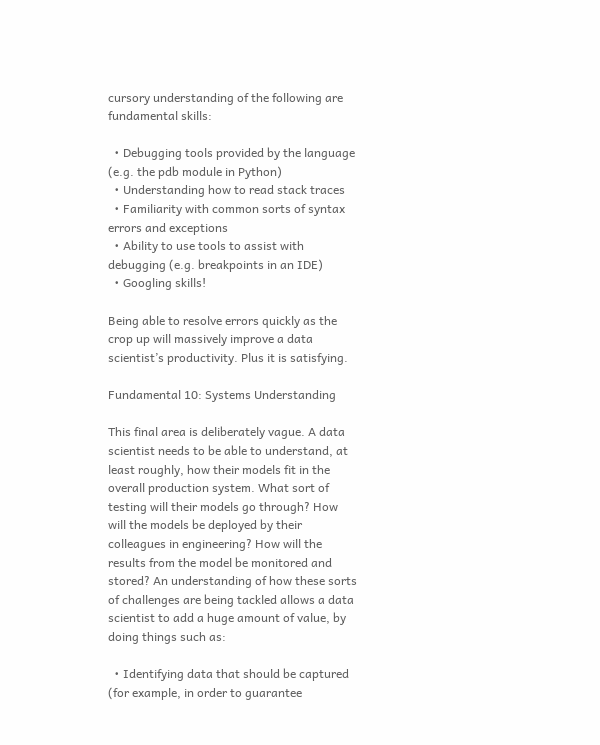cursory understanding of the following are fundamental skills:

  • Debugging tools provided by the language (e.g. the pdb module in Python)
  • Understanding how to read stack traces
  • Familiarity with common sorts of syntax errors and exceptions
  • Ability to use tools to assist with debugging (e.g. breakpoints in an IDE)
  • Googling skills!

Being able to resolve errors quickly as the crop up will massively improve a data scientist’s productivity. Plus it is satisfying.

Fundamental 10: Systems Understanding

This final area is deliberately vague. A data scientist needs to be able to understand, at least roughly, how their models fit in the overall production system. What sort of testing will their models go through? How will the models be deployed by their colleagues in engineering? How will the results from the model be monitored and stored? An understanding of how these sorts of challenges are being tackled allows a data scientist to add a huge amount of value, by doing things such as:

  • Identifying data that should be captured (for example, in order to guarantee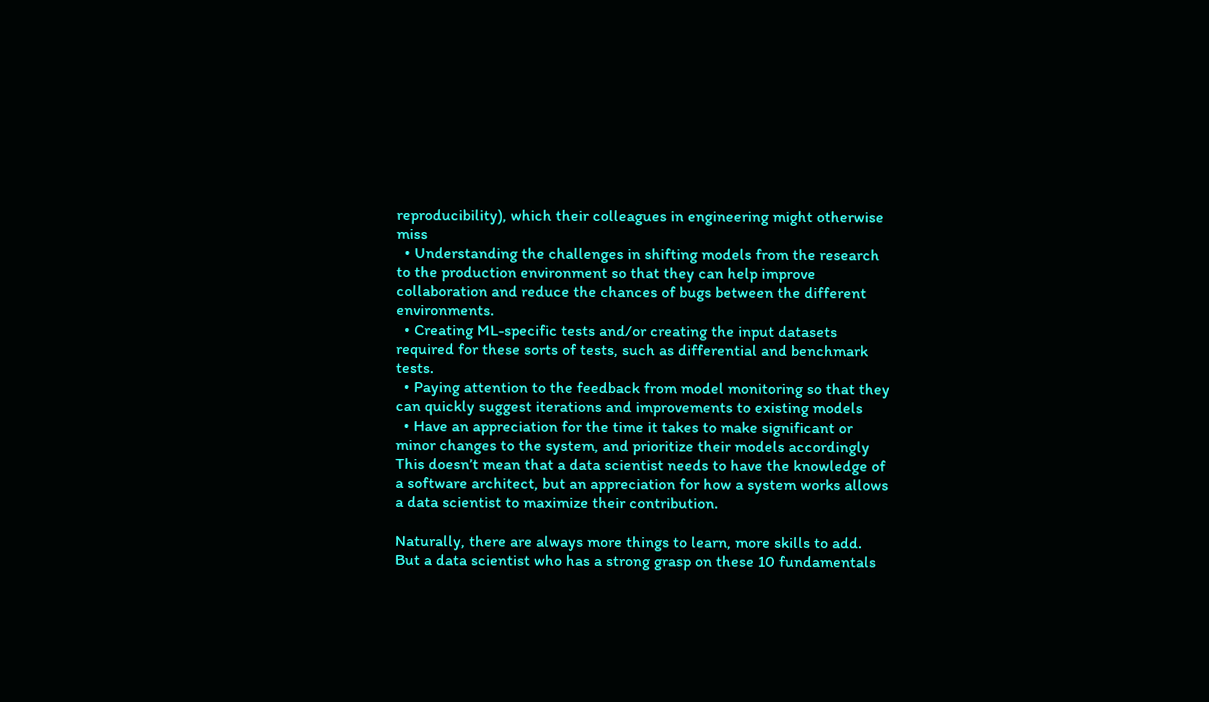reproducibility), which their colleagues in engineering might otherwise miss
  • Understanding the challenges in shifting models from the research to the production environment so that they can help improve collaboration and reduce the chances of bugs between the different environments.
  • Creating ML-specific tests and/or creating the input datasets required for these sorts of tests, such as differential and benchmark tests.
  • Paying attention to the feedback from model monitoring so that they can quickly suggest iterations and improvements to existing models
  • Have an appreciation for the time it takes to make significant or minor changes to the system, and prioritize their models accordingly This doesn’t mean that a data scientist needs to have the knowledge of a software architect, but an appreciation for how a system works allows a data scientist to maximize their contribution.

Naturally, there are always more things to learn, more skills to add. But a data scientist who has a strong grasp on these 10 fundamentals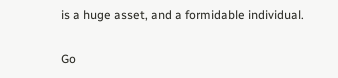is a huge asset, and a formidable individual.

Go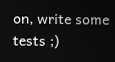on, write some tests ;)